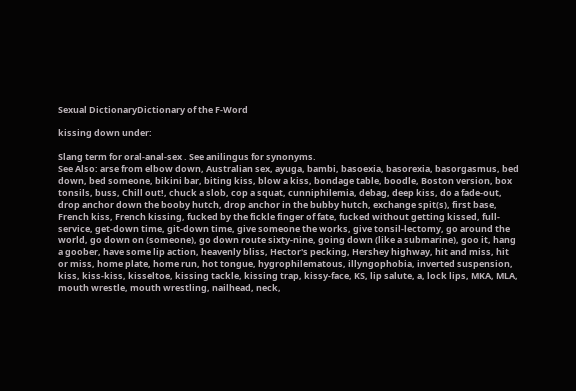Sexual DictionaryDictionary of the F-Word

kissing down under:

Slang term for oral-anal-sex . See anilingus for synonyms.
See Also: arse from elbow down, Australian sex, ayuga, bambi, basoexia, basorexia, basorgasmus, bed down, bed someone, bikini bar, biting kiss, blow a kiss, bondage table, boodle, Boston version, box tonsils, buss, Chill out!, chuck a slob, cop a squat, cunniphilemia, debag, deep kiss, do a fade-out, drop anchor down the booby hutch, drop anchor in the bubby hutch, exchange spit(s), first base, French kiss, French kissing, fucked by the fickle finger of fate, fucked without getting kissed, full-service, get-down time, git-down time, give someone the works, give tonsil-lectomy, go around the world, go down on (someone), go down route sixty-nine, going down (like a submarine), goo it, hang a goober, have some lip action, heavenly bliss, Hector's pecking, Hershey highway, hit and miss, hit or miss, home plate, home run, hot tongue, hygrophilematous, illyngophobia, inverted suspension, kiss, kiss-kiss, kisseltoe, kissing tackle, kissing trap, kissy-face, KS, lip salute, a, lock lips, MKA, MLA, mouth wrestle, mouth wrestling, nailhead, neck,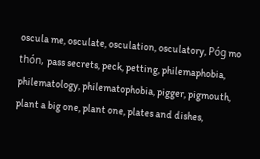oscula me, osculate, osculation, osculatory, Póg mo thón, pass secrets, peck, petting, philemaphobia, philematology, philematophobia, pigger, pigmouth, plant a big one, plant one, plates and dishes,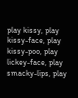play kissy, play kissy-face, play kissy-poo, play lickey-face, play smacky-lips, play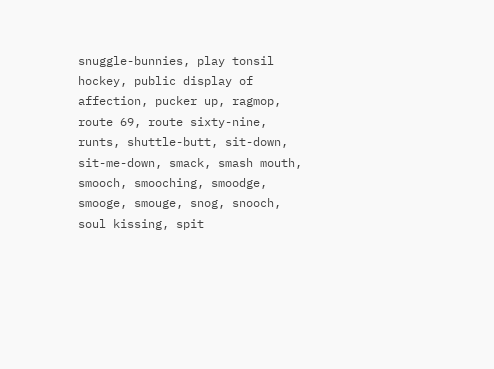snuggle-bunnies, play tonsil hockey, public display of affection, pucker up, ragmop, route 69, route sixty-nine, runts, shuttle-butt, sit-down, sit-me-down, smack, smash mouth, smooch, smooching, smoodge, smooge, smouge, snog, snooch, soul kissing, spit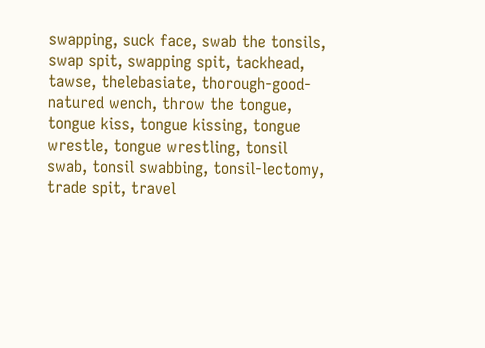swapping, suck face, swab the tonsils, swap spit, swapping spit, tackhead, tawse, thelebasiate, thorough-good-natured wench, throw the tongue, tongue kiss, tongue kissing, tongue wrestle, tongue wrestling, tonsil swab, tonsil swabbing, tonsil-lectomy, trade spit, travel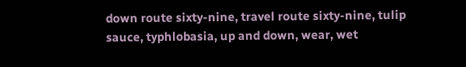down route sixty-nine, travel route sixty-nine, tulip sauce, typhlobasia, up and down, wear, wet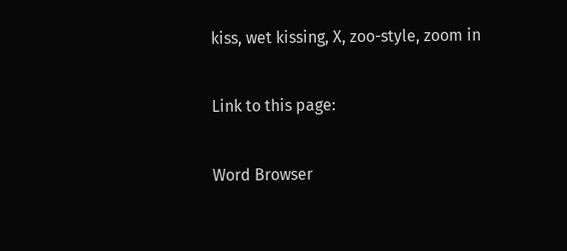kiss, wet kissing, X, zoo-style, zoom in

Link to this page:

Word Browser